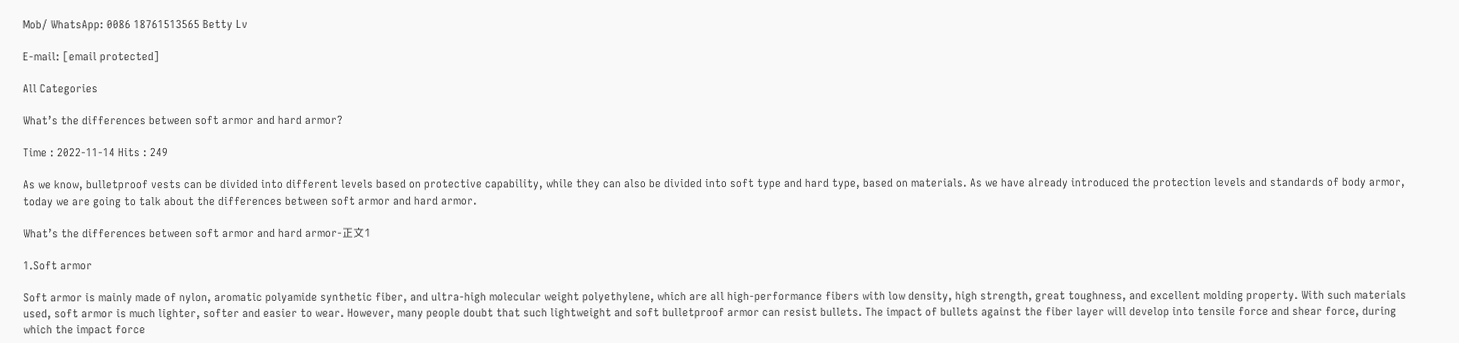Mob/ WhatsApp: 0086 18761513565 Betty Lv

E-mail: [email protected]

All Categories

What’s the differences between soft armor and hard armor?

Time : 2022-11-14 Hits : 249

As we know, bulletproof vests can be divided into different levels based on protective capability, while they can also be divided into soft type and hard type, based on materials. As we have already introduced the protection levels and standards of body armor, today we are going to talk about the differences between soft armor and hard armor.

What’s the differences between soft armor and hard armor-正文1

1.Soft armor

Soft armor is mainly made of nylon, aromatic polyamide synthetic fiber, and ultra-high molecular weight polyethylene, which are all high-performance fibers with low density, high strength, great toughness, and excellent molding property. With such materials used, soft armor is much lighter, softer and easier to wear. However, many people doubt that such lightweight and soft bulletproof armor can resist bullets. The impact of bullets against the fiber layer will develop into tensile force and shear force, during which the impact force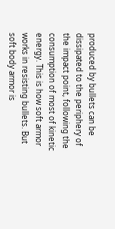produced by bullets can be dissipated to the periphery of the impact point, following the consumption of most of kinetic energy. This is how soft armor works in resisting bullets. But soft body armor is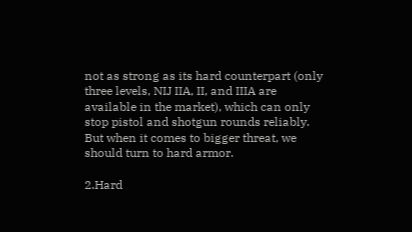not as strong as its hard counterpart (only three levels, NIJ IIA, II, and IIIA are available in the market), which can only stop pistol and shotgun rounds reliably. But when it comes to bigger threat, we should turn to hard armor.

2.Hard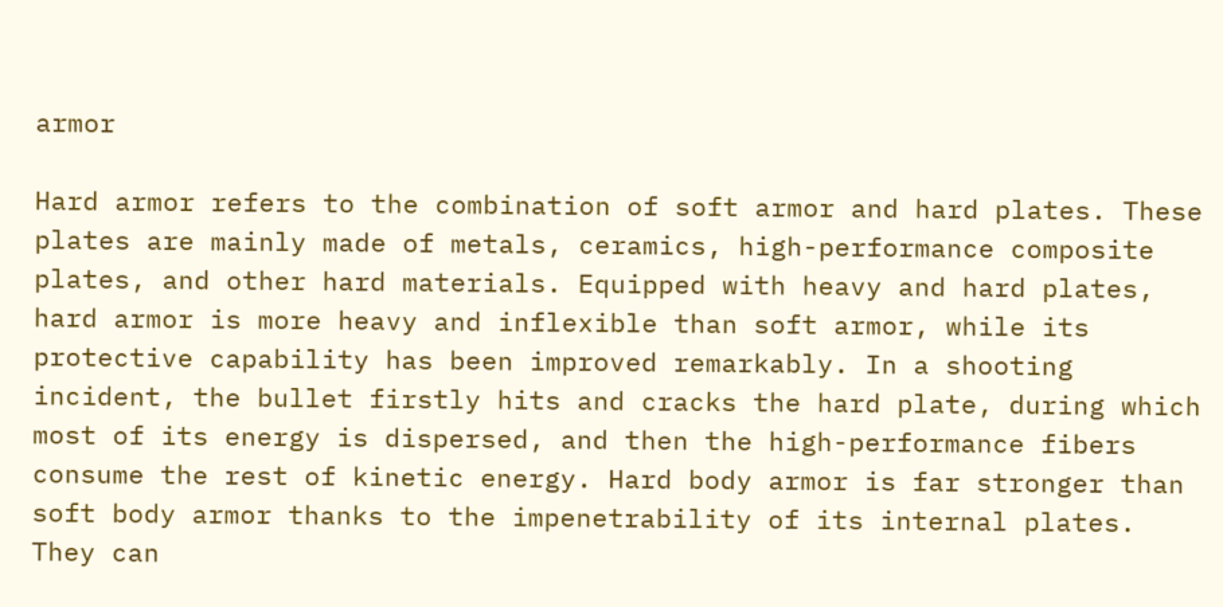armor

Hard armor refers to the combination of soft armor and hard plates. These plates are mainly made of metals, ceramics, high-performance composite plates, and other hard materials. Equipped with heavy and hard plates, hard armor is more heavy and inflexible than soft armor, while its protective capability has been improved remarkably. In a shooting incident, the bullet firstly hits and cracks the hard plate, during which most of its energy is dispersed, and then the high-performance fibers consume the rest of kinetic energy. Hard body armor is far stronger than soft body armor thanks to the impenetrability of its internal plates. They can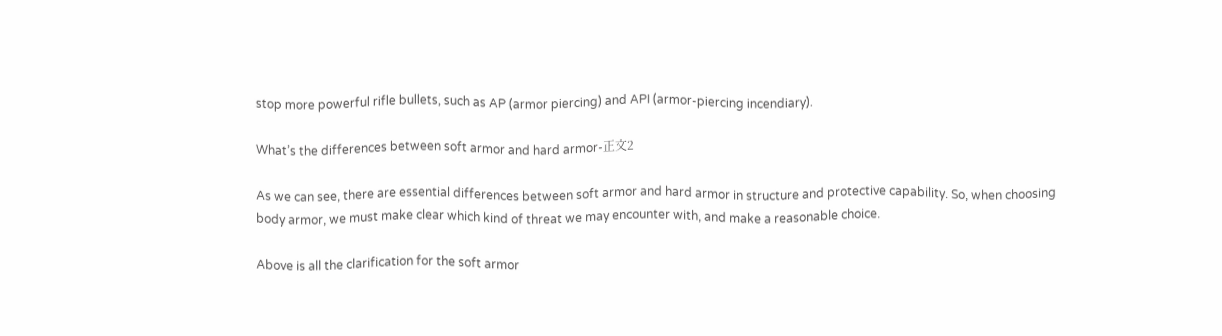stop more powerful rifle bullets, such as AP (armor piercing) and API (armor-piercing incendiary).

What’s the differences between soft armor and hard armor-正文2

As we can see, there are essential differences between soft armor and hard armor in structure and protective capability. So, when choosing body armor, we must make clear which kind of threat we may encounter with, and make a reasonable choice.

Above is all the clarification for the soft armor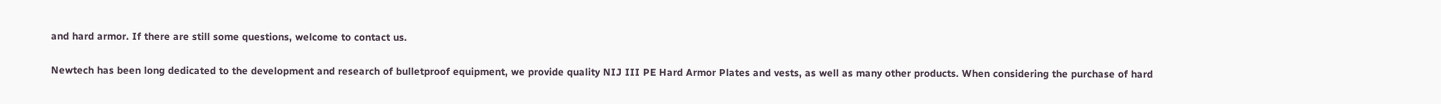and hard armor. If there are still some questions, welcome to contact us.

Newtech has been long dedicated to the development and research of bulletproof equipment, we provide quality NIJ III PE Hard Armor Plates and vests, as well as many other products. When considering the purchase of hard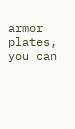armor plates, you can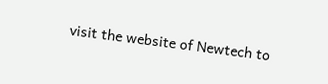visit the website of Newtech to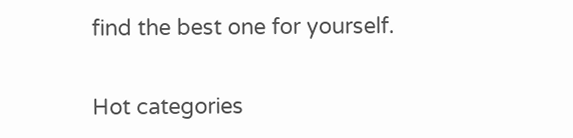find the best one for yourself.

Hot categories